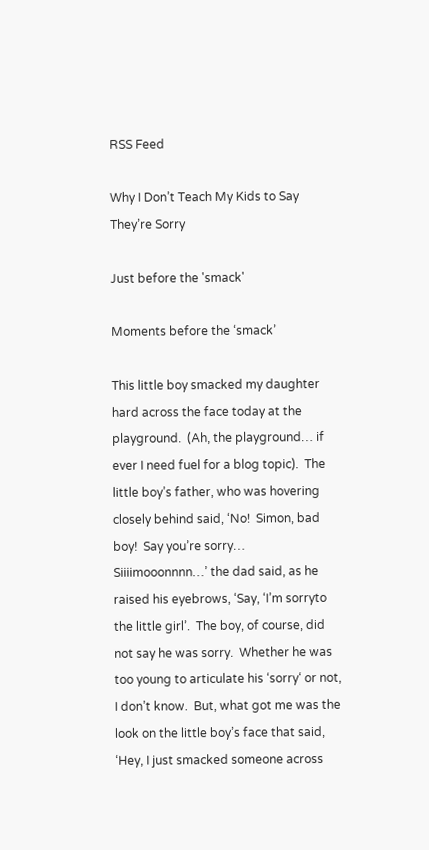RSS Feed

Why I Don’t Teach My Kids to Say They’re Sorry

Just before the 'smack'

Moments before the ‘smack’

This little boy smacked my daughter hard across the face today at the playground.  (Ah, the playground… if ever I need fuel for a blog topic).  The little boy’s father, who was hovering closely behind said, ‘No!  Simon, bad boy!  Say you’re sorry… Siiiimooonnnn…’ the dad said, as he raised his eyebrows, ‘Say, ‘I’m sorryto the little girl’.  The boy, of course, did not say he was sorry.  Whether he was too young to articulate his ‘sorry‘ or not, I don’t know.  But, what got me was the look on the little boy’s face that said, ‘Hey, I just smacked someone across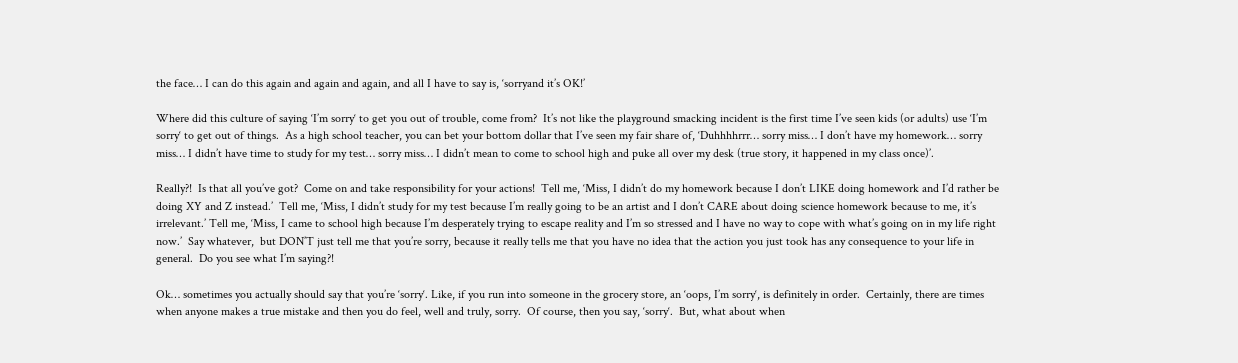the face… I can do this again and again and again, and all I have to say is, ‘sorryand it’s OK!’

Where did this culture of saying ‘I’m sorry‘ to get you out of trouble, come from?  It’s not like the playground smacking incident is the first time I’ve seen kids (or adults) use ‘I’m sorry‘ to get out of things.  As a high school teacher, you can bet your bottom dollar that I’ve seen my fair share of, ‘Duhhhhrrr… sorry miss… I don’t have my homework… sorry miss… I didn’t have time to study for my test… sorry miss… I didn’t mean to come to school high and puke all over my desk (true story, it happened in my class once)’.

Really?!  Is that all you’ve got?  Come on and take responsibility for your actions!  Tell me, ‘Miss, I didn’t do my homework because I don’t LIKE doing homework and I’d rather be doing XY and Z instead.’  Tell me, ‘Miss, I didn’t study for my test because I’m really going to be an artist and I don’t CARE about doing science homework because to me, it’s irrelevant.’ Tell me, ‘Miss, I came to school high because I’m desperately trying to escape reality and I’m so stressed and I have no way to cope with what’s going on in my life right now.’  Say whatever,  but DON’T just tell me that you’re sorry, because it really tells me that you have no idea that the action you just took has any consequence to your life in general.  Do you see what I’m saying?!

Ok… sometimes you actually should say that you’re ‘sorry‘. Like, if you run into someone in the grocery store, an ‘oops, I’m sorry‘, is definitely in order.  Certainly, there are times when anyone makes a true mistake and then you do feel, well and truly, sorry.  Of course, then you say, ‘sorry‘.  But, what about when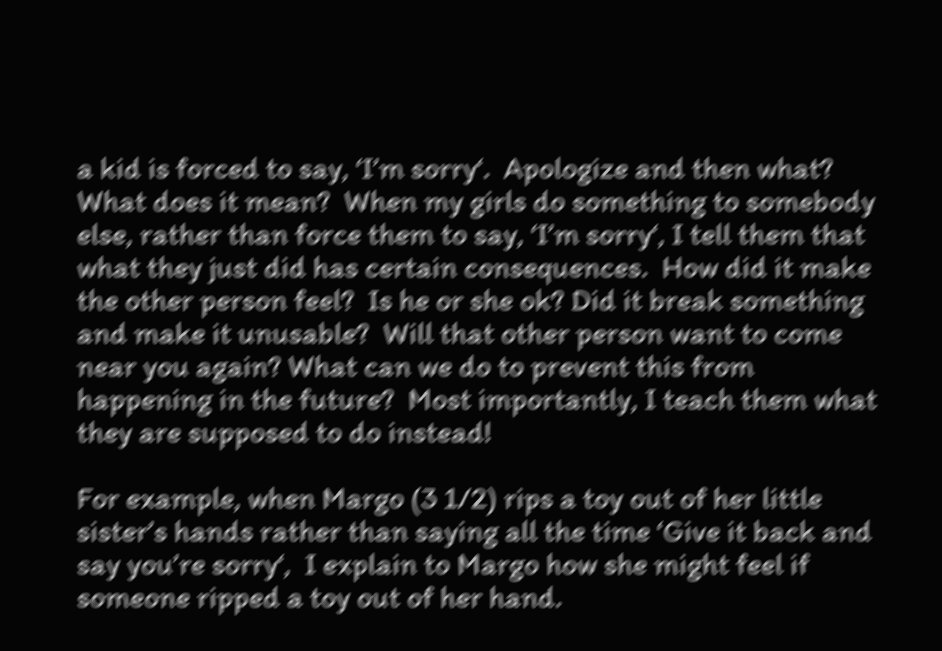a kid is forced to say, ‘I’m sorry‘.  Apologize and then what?  What does it mean?  When my girls do something to somebody else, rather than force them to say, ‘I’m sorry‘, I tell them that what they just did has certain consequences.  How did it make the other person feel?  Is he or she ok? Did it break something and make it unusable?  Will that other person want to come near you again? What can we do to prevent this from happening in the future?  Most importantly, I teach them what they are supposed to do instead!

For example, when Margo (3 1/2) rips a toy out of her little sister’s hands rather than saying all the time ‘Give it back and say you’re sorry‘,  I explain to Margo how she might feel if someone ripped a toy out of her hand.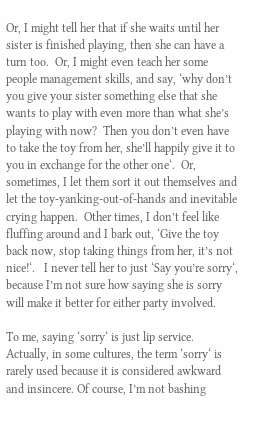Or, I might tell her that if she waits until her sister is finished playing, then she can have a turn too.  Or, I might even teach her some people management skills, and say, ‘why don’t you give your sister something else that she wants to play with even more than what she’s playing with now?  Then you don’t even have to take the toy from her, she’ll happily give it to you in exchange for the other one‘.  Or, sometimes, I let them sort it out themselves and let the toy-yanking-out-of-hands and inevitable crying happen.  Other times, I don’t feel like fluffing around and I bark out, ‘Give the toy back now, stop taking things from her, it’s not nice!‘.   I never tell her to just ‘Say you’re sorry‘, because I’m not sure how saying she is sorry will make it better for either party involved.

To me, saying ‘sorry‘ is just lip service.  Actually, in some cultures, the term ‘sorry‘ is rarely used because it is considered awkward and insincere. Of course, I’m not bashing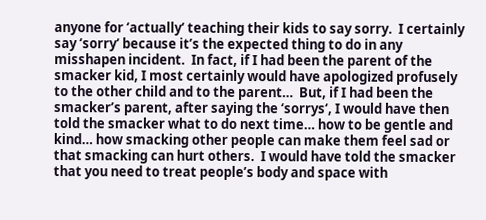anyone for ‘actually‘ teaching their kids to say sorry.  I certainly say ‘sorry‘ because it’s the expected thing to do in any misshapen incident.  In fact, if I had been the parent of the smacker kid, I most certainly would have apologized profusely to the other child and to the parent…  But, if I had been the smacker’s parent, after saying the ‘sorrys‘, I would have then told the smacker what to do next time… how to be gentle and kind… how smacking other people can make them feel sad or that smacking can hurt others.  I would have told the smacker that you need to treat people’s body and space with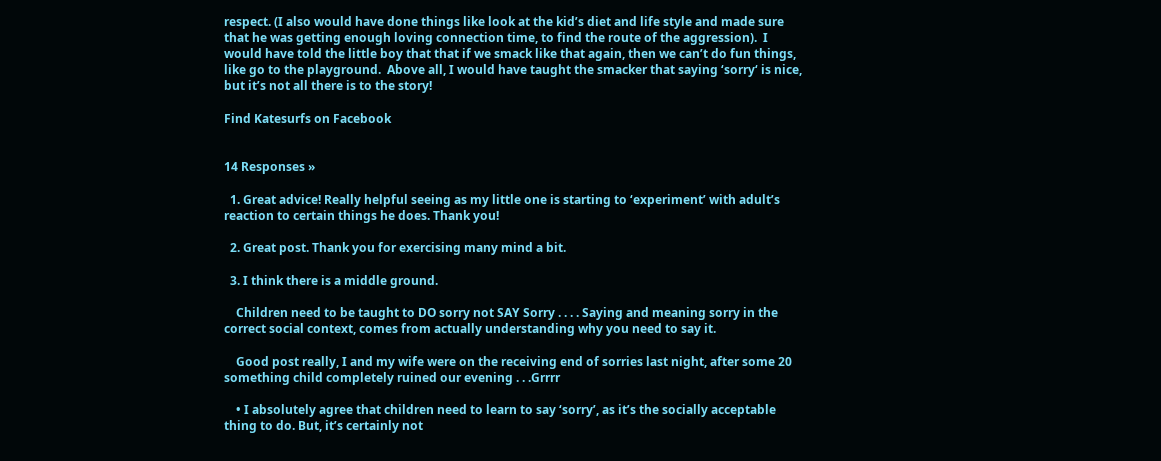respect. (I also would have done things like look at the kid’s diet and life style and made sure that he was getting enough loving connection time, to find the route of the aggression).  I would have told the little boy that that if we smack like that again, then we can’t do fun things, like go to the playground.  Above all, I would have taught the smacker that saying ‘sorry‘ is nice, but it’s not all there is to the story!

Find Katesurfs on Facebook


14 Responses »

  1. Great advice! Really helpful seeing as my little one is starting to ‘experiment’ with adult’s reaction to certain things he does. Thank you!

  2. Great post. Thank you for exercising many mind a bit.

  3. I think there is a middle ground.

    Children need to be taught to DO sorry not SAY Sorry . . . . Saying and meaning sorry in the correct social context, comes from actually understanding why you need to say it.

    Good post really, I and my wife were on the receiving end of sorries last night, after some 20 something child completely ruined our evening . . .Grrrr

    • I absolutely agree that children need to learn to say ‘sorry’, as it’s the socially acceptable thing to do. But, it’s certainly not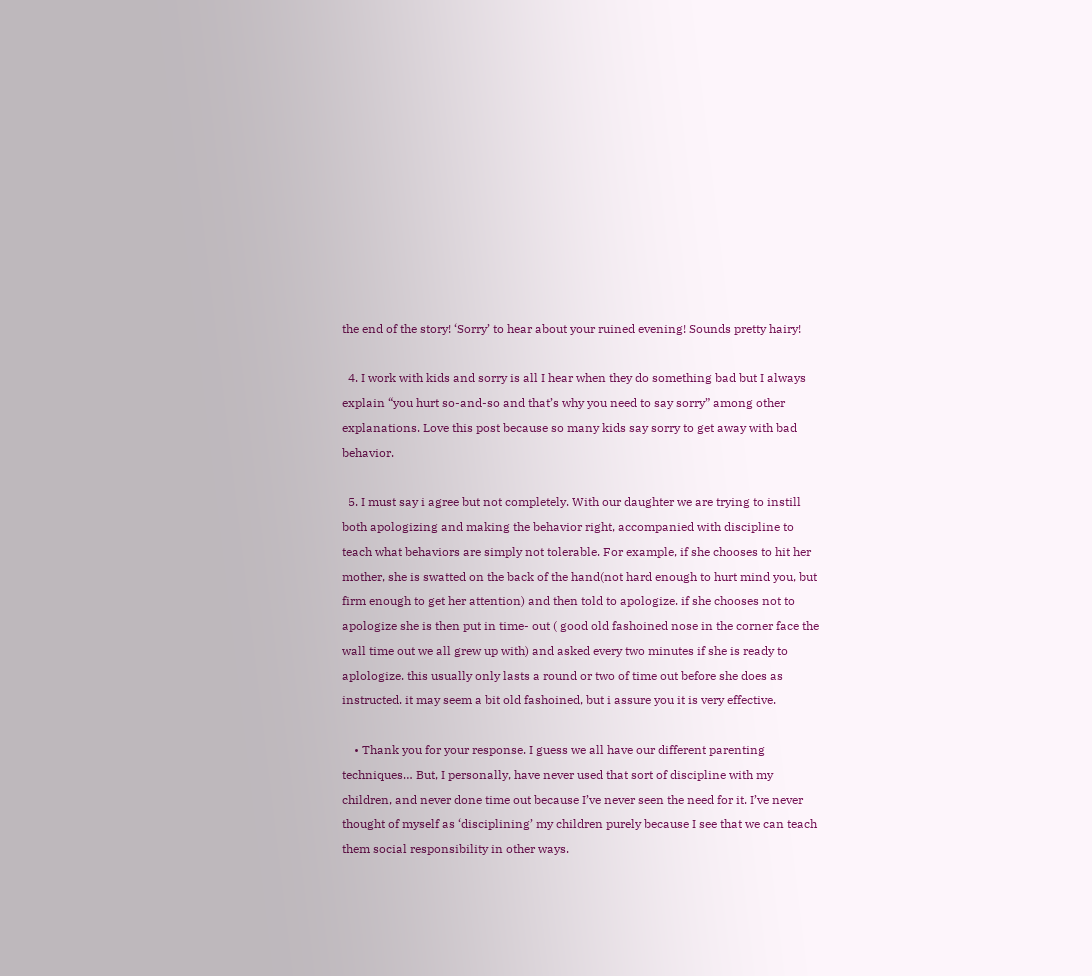the end of the story! ‘Sorry’ to hear about your ruined evening! Sounds pretty hairy!

  4. I work with kids and sorry is all I hear when they do something bad but I always explain “you hurt so-and-so and that’s why you need to say sorry” among other explanations. Love this post because so many kids say sorry to get away with bad behavior.

  5. I must say i agree but not completely. With our daughter we are trying to instill both apologizing and making the behavior right, accompanied with discipline to teach what behaviors are simply not tolerable. For example, if she chooses to hit her mother, she is swatted on the back of the hand(not hard enough to hurt mind you, but firm enough to get her attention) and then told to apologize. if she chooses not to apologize she is then put in time- out ( good old fashoined nose in the corner face the wall time out we all grew up with) and asked every two minutes if she is ready to aplologize. this usually only lasts a round or two of time out before she does as instructed. it may seem a bit old fashoined, but i assure you it is very effective.

    • Thank you for your response. I guess we all have our different parenting techniques… But, I personally, have never used that sort of discipline with my children, and never done time out because I’ve never seen the need for it. I’ve never thought of myself as ‘disciplining’ my children purely because I see that we can teach them social responsibility in other ways.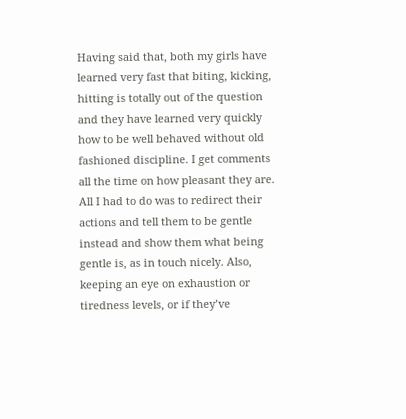Having said that, both my girls have learned very fast that biting, kicking, hitting is totally out of the question and they have learned very quickly how to be well behaved without old fashioned discipline. I get comments all the time on how pleasant they are. All I had to do was to redirect their actions and tell them to be gentle instead and show them what being gentle is, as in touch nicely. Also, keeping an eye on exhaustion or tiredness levels, or if they’ve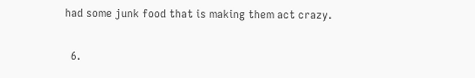had some junk food that is making them act crazy.

  6.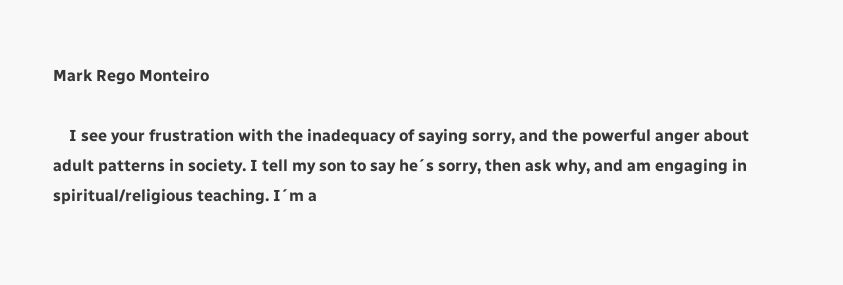Mark Rego Monteiro

    I see your frustration with the inadequacy of saying sorry, and the powerful anger about adult patterns in society. I tell my son to say he´s sorry, then ask why, and am engaging in spiritual/religious teaching. I´m a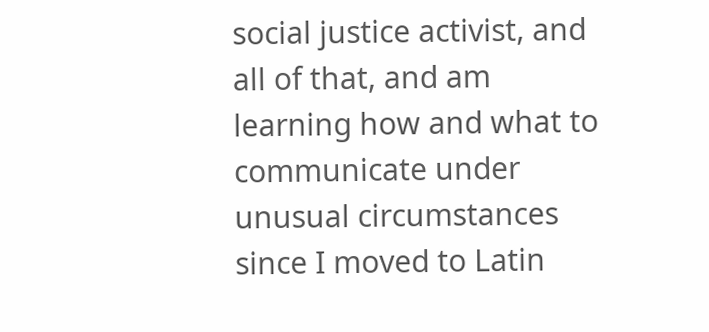social justice activist, and all of that, and am learning how and what to communicate under unusual circumstances since I moved to Latin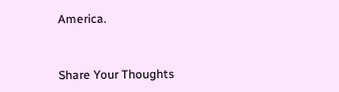America.


Share Your Thoughts